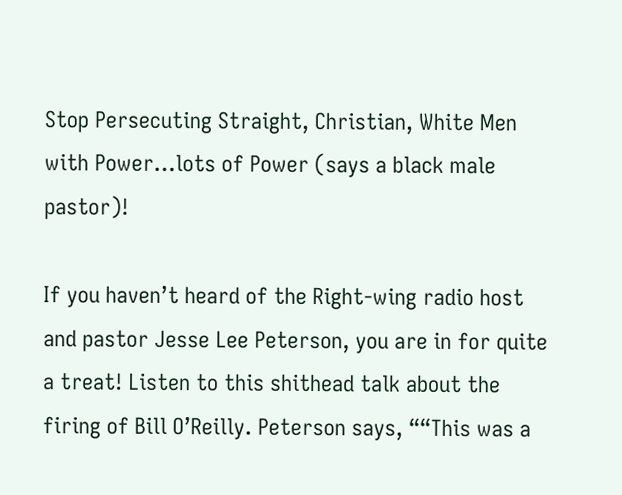Stop Persecuting Straight, Christian, White Men with Power…lots of Power (says a black male pastor)!

If you haven’t heard of the Right-wing radio host and pastor Jesse Lee Peterson, you are in for quite a treat! Listen to this shithead talk about the firing of Bill O’Reilly. Peterson says, ““This was a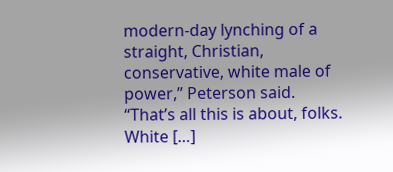modern-day lynching of a straight, Christian, conservative, white male of power,” Peterson said. “That’s all this is about, folks. White […]